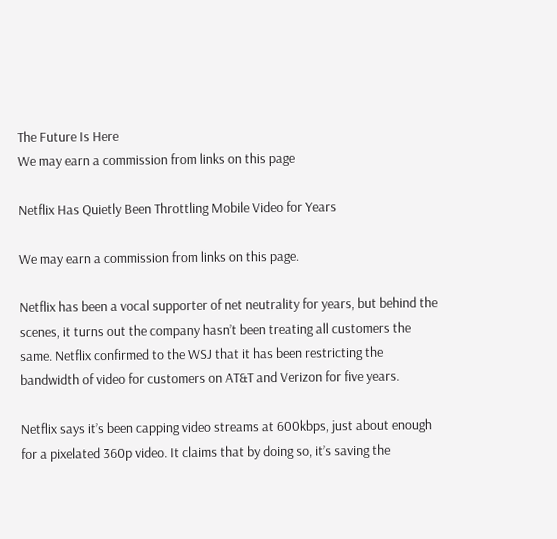The Future Is Here
We may earn a commission from links on this page

Netflix Has Quietly Been Throttling Mobile Video for Years

We may earn a commission from links on this page.

Netflix has been a vocal supporter of net neutrality for years, but behind the scenes, it turns out the company hasn’t been treating all customers the same. Netflix confirmed to the WSJ that it has been restricting the bandwidth of video for customers on AT&T and Verizon for five years.

Netflix says it’s been capping video streams at 600kbps, just about enough for a pixelated 360p video. It claims that by doing so, it’s saving the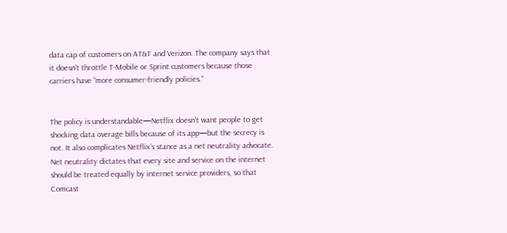data cap of customers on AT&T and Verizon. The company says that it doesn’t throttle T-Mobile or Sprint customers because those carriers have “more consumer-friendly policies.”


The policy is understandable—Netflix doesn’t want people to get shocking data overage bills because of its app—but the secrecy is not. It also complicates Netflix’s stance as a net neutrality advocate. Net neutrality dictates that every site and service on the internet should be treated equally by internet service providers, so that Comcast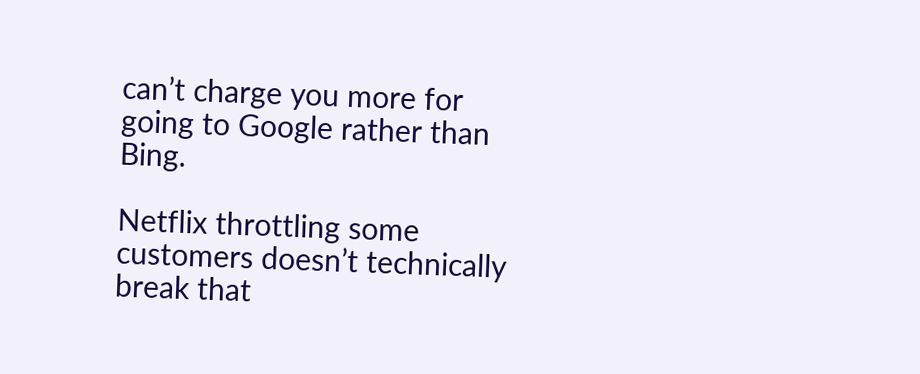can’t charge you more for going to Google rather than Bing.

Netflix throttling some customers doesn’t technically break that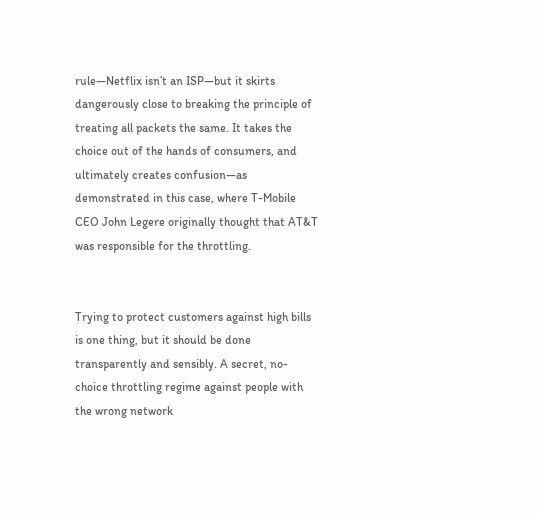rule—Netflix isn’t an ISP—but it skirts dangerously close to breaking the principle of treating all packets the same. It takes the choice out of the hands of consumers, and ultimately creates confusion—as demonstrated in this case, where T-Mobile CEO John Legere originally thought that AT&T was responsible for the throttling.


Trying to protect customers against high bills is one thing, but it should be done transparently and sensibly. A secret, no-choice throttling regime against people with the wrong network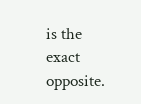is the exact opposite.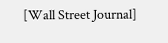[Wall Street Journal]